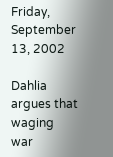Friday, September 13, 2002

Dahlia argues that waging war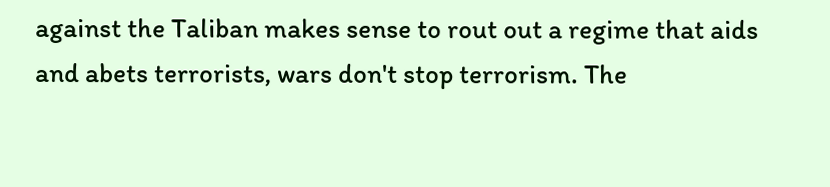against the Taliban makes sense to rout out a regime that aids and abets terrorists, wars don't stop terrorism. The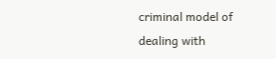criminal model of dealing with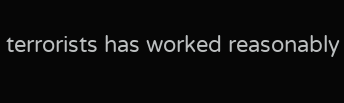terrorists has worked reasonably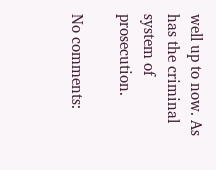well up to now. As has the criminal system of prosecution.

No comments: